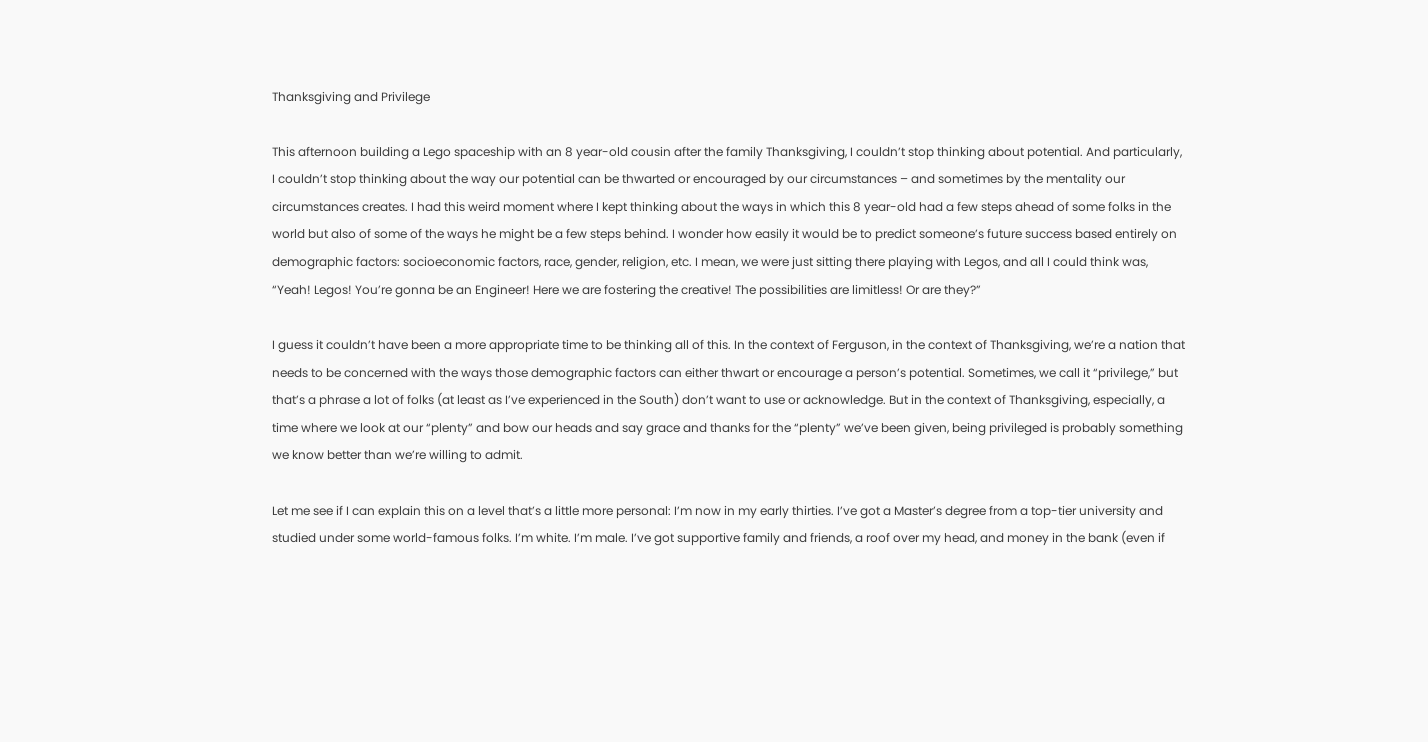Thanksgiving and Privilege

This afternoon building a Lego spaceship with an 8 year-old cousin after the family Thanksgiving, I couldn’t stop thinking about potential. And particularly, I couldn’t stop thinking about the way our potential can be thwarted or encouraged by our circumstances – and sometimes by the mentality our circumstances creates. I had this weird moment where I kept thinking about the ways in which this 8 year-old had a few steps ahead of some folks in the world but also of some of the ways he might be a few steps behind. I wonder how easily it would be to predict someone’s future success based entirely on demographic factors: socioeconomic factors, race, gender, religion, etc. I mean, we were just sitting there playing with Legos, and all I could think was, “Yeah! Legos! You’re gonna be an Engineer! Here we are fostering the creative! The possibilities are limitless! Or are they?”

I guess it couldn’t have been a more appropriate time to be thinking all of this. In the context of Ferguson, in the context of Thanksgiving, we’re a nation that needs to be concerned with the ways those demographic factors can either thwart or encourage a person’s potential. Sometimes, we call it “privilege,” but that’s a phrase a lot of folks (at least as I’ve experienced in the South) don’t want to use or acknowledge. But in the context of Thanksgiving, especially, a time where we look at our “plenty” and bow our heads and say grace and thanks for the “plenty” we’ve been given, being privileged is probably something we know better than we’re willing to admit.

Let me see if I can explain this on a level that’s a little more personal: I’m now in my early thirties. I’ve got a Master’s degree from a top-tier university and studied under some world-famous folks. I’m white. I’m male. I’ve got supportive family and friends, a roof over my head, and money in the bank (even if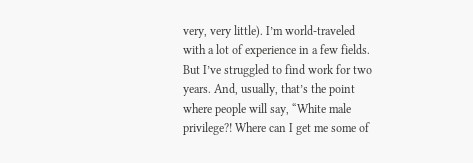very, very little). I’m world-traveled with a lot of experience in a few fields. But I’ve struggled to find work for two years. And, usually, that’s the point where people will say, “White male privilege?! Where can I get me some of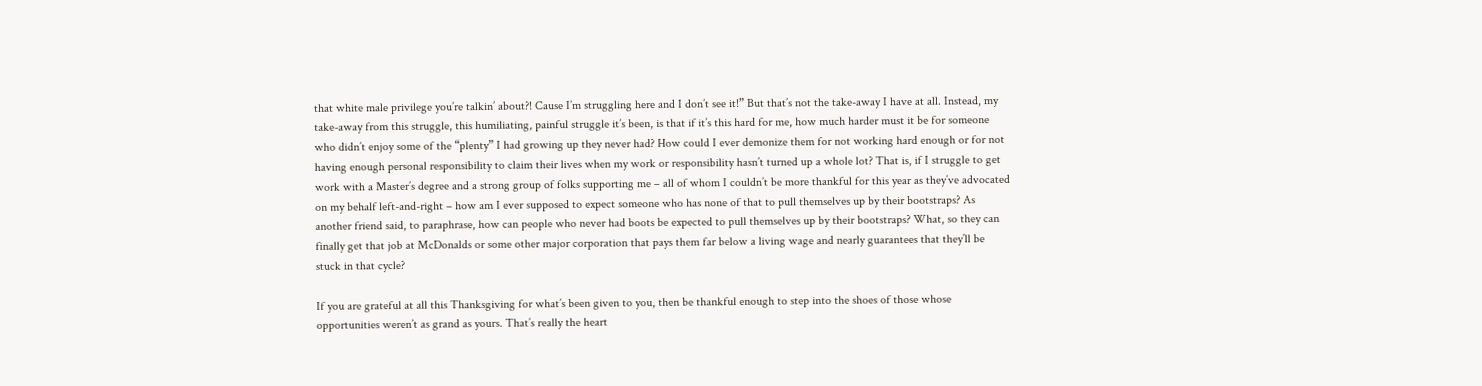that white male privilege you’re talkin’ about?! Cause I’m struggling here and I don’t see it!” But that’s not the take-away I have at all. Instead, my take-away from this struggle, this humiliating, painful struggle it’s been, is that if it’s this hard for me, how much harder must it be for someone who didn’t enjoy some of the “plenty” I had growing up they never had? How could I ever demonize them for not working hard enough or for not having enough personal responsibility to claim their lives when my work or responsibility hasn’t turned up a whole lot? That is, if I struggle to get work with a Master’s degree and a strong group of folks supporting me – all of whom I couldn’t be more thankful for this year as they’ve advocated on my behalf left-and-right – how am I ever supposed to expect someone who has none of that to pull themselves up by their bootstraps? As another friend said, to paraphrase, how can people who never had boots be expected to pull themselves up by their bootstraps? What, so they can finally get that job at McDonalds or some other major corporation that pays them far below a living wage and nearly guarantees that they’ll be stuck in that cycle?

If you are grateful at all this Thanksgiving for what’s been given to you, then be thankful enough to step into the shoes of those whose opportunities weren’t as grand as yours. That’s really the heart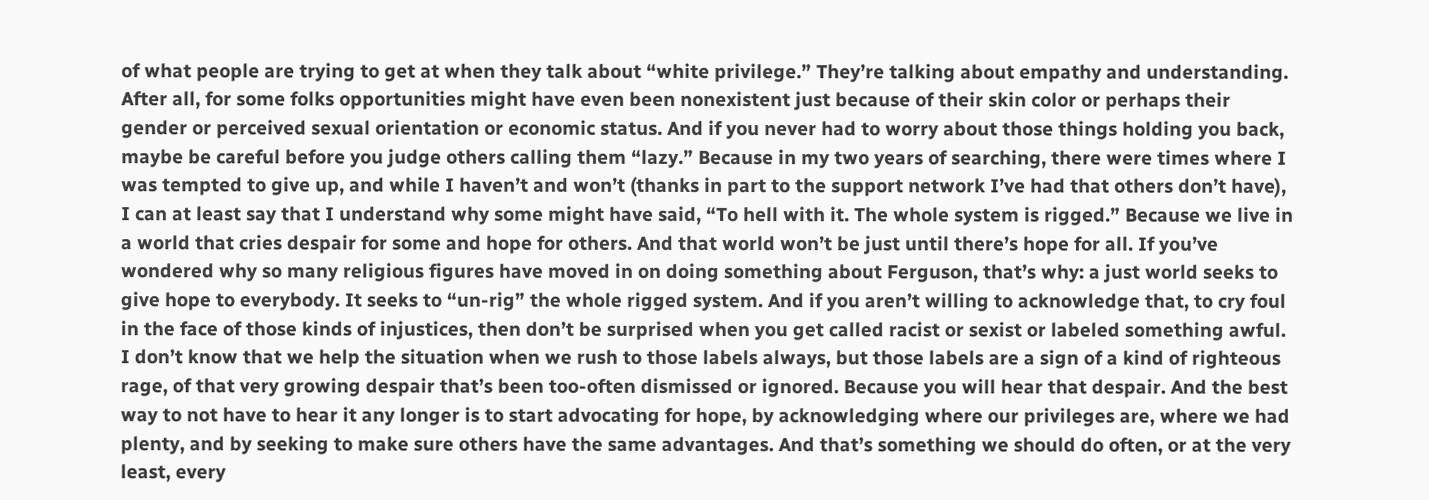of what people are trying to get at when they talk about “white privilege.” They’re talking about empathy and understanding. After all, for some folks opportunities might have even been nonexistent just because of their skin color or perhaps their gender or perceived sexual orientation or economic status. And if you never had to worry about those things holding you back, maybe be careful before you judge others calling them “lazy.” Because in my two years of searching, there were times where I was tempted to give up, and while I haven’t and won’t (thanks in part to the support network I’ve had that others don’t have), I can at least say that I understand why some might have said, “To hell with it. The whole system is rigged.” Because we live in a world that cries despair for some and hope for others. And that world won’t be just until there’s hope for all. If you’ve wondered why so many religious figures have moved in on doing something about Ferguson, that’s why: a just world seeks to give hope to everybody. It seeks to “un-rig” the whole rigged system. And if you aren’t willing to acknowledge that, to cry foul in the face of those kinds of injustices, then don’t be surprised when you get called racist or sexist or labeled something awful. I don’t know that we help the situation when we rush to those labels always, but those labels are a sign of a kind of righteous rage, of that very growing despair that’s been too-often dismissed or ignored. Because you will hear that despair. And the best way to not have to hear it any longer is to start advocating for hope, by acknowledging where our privileges are, where we had plenty, and by seeking to make sure others have the same advantages. And that’s something we should do often, or at the very least, every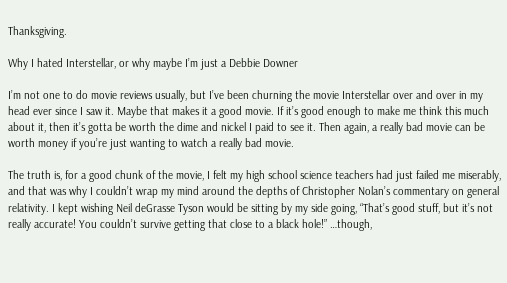Thanksgiving.

Why I hated Interstellar, or why maybe I’m just a Debbie Downer

I’m not one to do movie reviews usually, but I’ve been churning the movie Interstellar over and over in my head ever since I saw it. Maybe that makes it a good movie. If it’s good enough to make me think this much about it, then it’s gotta be worth the dime and nickel I paid to see it. Then again, a really bad movie can be worth money if you’re just wanting to watch a really bad movie.

The truth is, for a good chunk of the movie, I felt my high school science teachers had just failed me miserably, and that was why I couldn’t wrap my mind around the depths of Christopher Nolan’s commentary on general relativity. I kept wishing Neil deGrasse Tyson would be sitting by my side going, “That’s good stuff, but it’s not really accurate! You couldn’t survive getting that close to a black hole!” …though,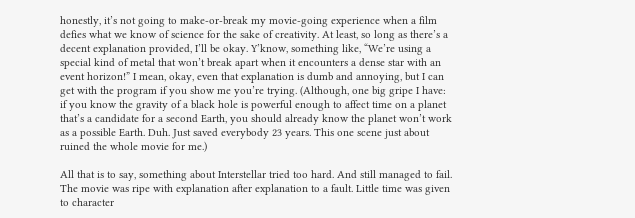honestly, it’s not going to make-or-break my movie-going experience when a film defies what we know of science for the sake of creativity. At least, so long as there’s a decent explanation provided, I’ll be okay. Y’know, something like, “We’re using a special kind of metal that won’t break apart when it encounters a dense star with an event horizon!” I mean, okay, even that explanation is dumb and annoying, but I can get with the program if you show me you’re trying. (Although, one big gripe I have: if you know the gravity of a black hole is powerful enough to affect time on a planet that’s a candidate for a second Earth, you should already know the planet won’t work as a possible Earth. Duh. Just saved everybody 23 years. This one scene just about ruined the whole movie for me.)

All that is to say, something about Interstellar tried too hard. And still managed to fail. The movie was ripe with explanation after explanation to a fault. Little time was given to character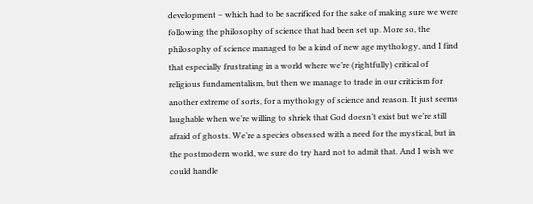development – which had to be sacrificed for the sake of making sure we were following the philosophy of science that had been set up. More so, the philosophy of science managed to be a kind of new age mythology, and I find that especially frustrating in a world where we’re (rightfully) critical of religious fundamentalism, but then we manage to trade in our criticism for another extreme of sorts, for a mythology of science and reason. It just seems laughable when we’re willing to shriek that God doesn’t exist but we’re still afraid of ghosts. We’re a species obsessed with a need for the mystical, but in the postmodern world, we sure do try hard not to admit that. And I wish we could handle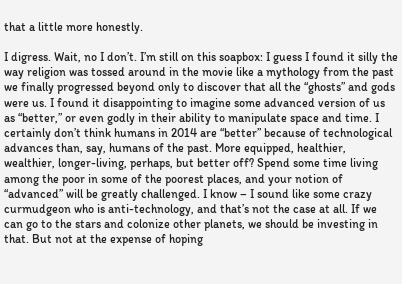that a little more honestly.

I digress. Wait, no I don’t. I’m still on this soapbox: I guess I found it silly the way religion was tossed around in the movie like a mythology from the past we finally progressed beyond only to discover that all the “ghosts” and gods were us. I found it disappointing to imagine some advanced version of us as “better,” or even godly in their ability to manipulate space and time. I certainly don’t think humans in 2014 are “better” because of technological advances than, say, humans of the past. More equipped, healthier, wealthier, longer-living, perhaps, but better off? Spend some time living among the poor in some of the poorest places, and your notion of “advanced” will be greatly challenged. I know – I sound like some crazy curmudgeon who is anti-technology, and that’s not the case at all. If we can go to the stars and colonize other planets, we should be investing in that. But not at the expense of hoping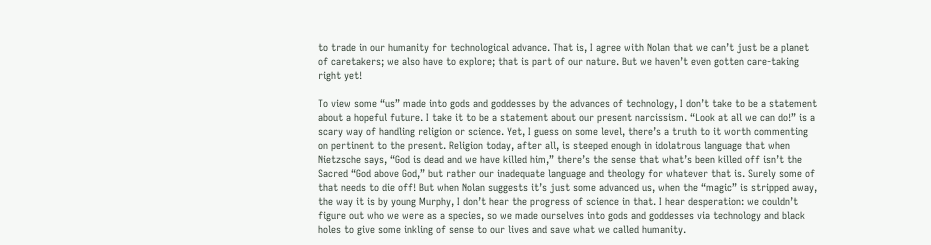to trade in our humanity for technological advance. That is, I agree with Nolan that we can’t just be a planet of caretakers; we also have to explore; that is part of our nature. But we haven’t even gotten care-taking right yet!

To view some “us” made into gods and goddesses by the advances of technology, I don’t take to be a statement about a hopeful future. I take it to be a statement about our present narcissism. “Look at all we can do!” is a scary way of handling religion or science. Yet, I guess on some level, there’s a truth to it worth commenting on pertinent to the present. Religion today, after all, is steeped enough in idolatrous language that when Nietzsche says, “God is dead and we have killed him,” there’s the sense that what’s been killed off isn’t the Sacred “God above God,” but rather our inadequate language and theology for whatever that is. Surely some of that needs to die off! But when Nolan suggests it’s just some advanced us, when the “magic” is stripped away, the way it is by young Murphy, I don’t hear the progress of science in that. I hear desperation: we couldn’t figure out who we were as a species, so we made ourselves into gods and goddesses via technology and black holes to give some inkling of sense to our lives and save what we called humanity.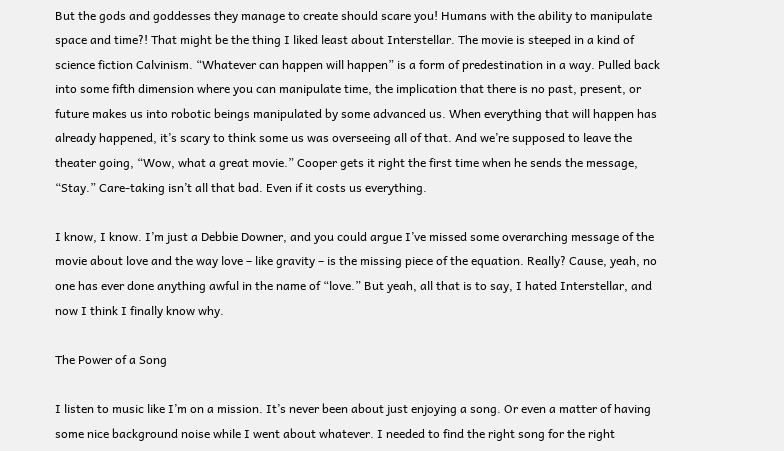But the gods and goddesses they manage to create should scare you! Humans with the ability to manipulate space and time?! That might be the thing I liked least about Interstellar. The movie is steeped in a kind of science fiction Calvinism. “Whatever can happen will happen” is a form of predestination in a way. Pulled back into some fifth dimension where you can manipulate time, the implication that there is no past, present, or future makes us into robotic beings manipulated by some advanced us. When everything that will happen has already happened, it’s scary to think some us was overseeing all of that. And we’re supposed to leave the theater going, “Wow, what a great movie.” Cooper gets it right the first time when he sends the message, “Stay.” Care-taking isn’t all that bad. Even if it costs us everything.

I know, I know. I’m just a Debbie Downer, and you could argue I’ve missed some overarching message of the movie about love and the way love – like gravity – is the missing piece of the equation. Really? Cause, yeah, no one has ever done anything awful in the name of “love.” But yeah, all that is to say, I hated Interstellar, and now I think I finally know why.

The Power of a Song

I listen to music like I’m on a mission. It’s never been about just enjoying a song. Or even a matter of having some nice background noise while I went about whatever. I needed to find the right song for the right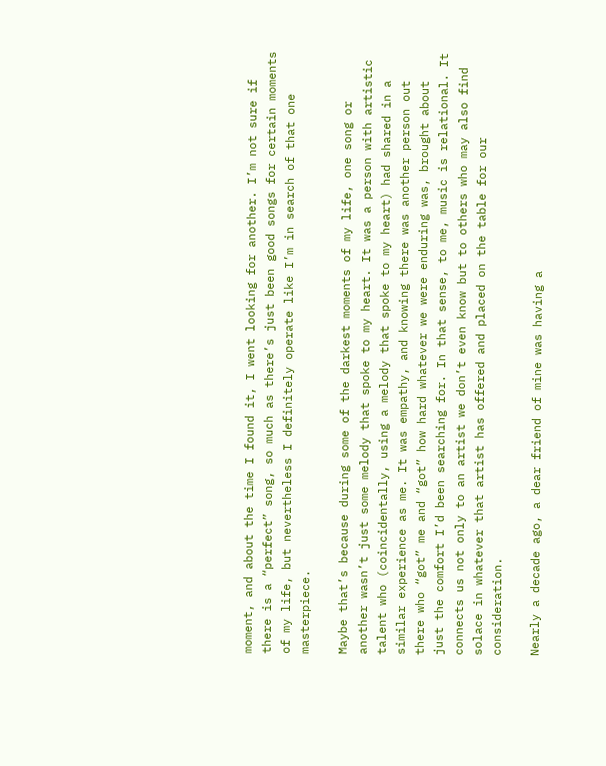moment, and about the time I found it, I went looking for another. I’m not sure if there is a “perfect” song, so much as there’s just been good songs for certain moments of my life, but nevertheless I definitely operate like I’m in search of that one masterpiece.

Maybe that’s because during some of the darkest moments of my life, one song or another wasn’t just some melody that spoke to my heart. It was a person with artistic talent who (coincidentally, using a melody that spoke to my heart) had shared in a similar experience as me. It was empathy, and knowing there was another person out there who “got” me and “got” how hard whatever we were enduring was, brought about just the comfort I’d been searching for. In that sense, to me, music is relational. It connects us not only to an artist we don’t even know but to others who may also find solace in whatever that artist has offered and placed on the table for our consideration.

Nearly a decade ago, a dear friend of mine was having a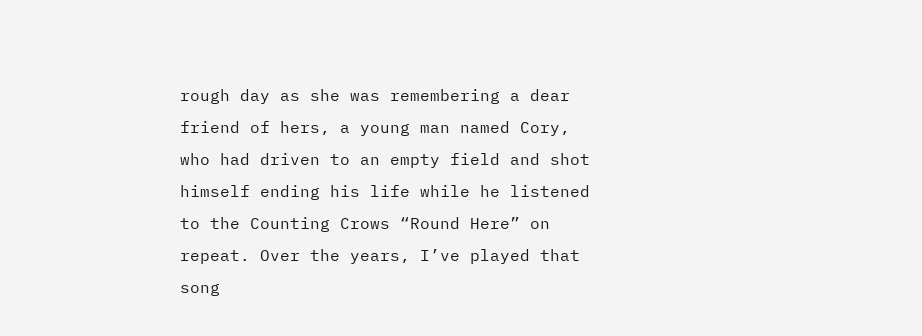rough day as she was remembering a dear friend of hers, a young man named Cory, who had driven to an empty field and shot himself ending his life while he listened to the Counting Crows “Round Here” on repeat. Over the years, I’ve played that song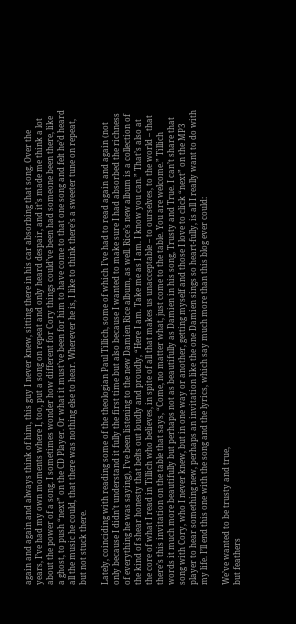again and again and always think of him, this guy I never knew, sitting there in his car absorbing that song. Over the years, I’ve had my own moments where I, too, put a song on repeat and only heard despair, and it’s made me think a lot about the power of a song. I sometimes wonder how different for Cory things could’ve been had someone been there, like a ghost, to push “next” on the CD Player. Or what it must’ve been for him to have come to that one song and felt he’d heard all the music he could, that there was nothing else to hear. Wherever he is, I like to think there’s a sweeter tune on repeat, but not stuck there.

Lately, coinciding with reading some of the theologian Paul Tillich, some of which I’ve had to read again and again (not only because I didn’t understand it fully the first time but also because I wanted to make sure I had absorbed the richness of everything he was saying), I’ve been listening to the new Damien Rice album, as well. Rice’s new album is a collection of the kind of shear honesty that belts out loudly and proudly, “Here I am. Take me as I am. I know you can.” That’s also at the core of what I read in Tillich who believes, in spite of all that makes us unacceptable – to ourselves, to the world – that there’s this invitation on the table that says, “Come, no matter what, just come to the table. You are welcome.” Tillich words it much more beautifully but perhaps not as beautifully as Damien in his song, Trusty and True. I can’t share that song with Cory, who I never knew, but in one way or another, getting myself and those I love to click “next” on the MP3 player to hear something new, perhaps an invitation like the one Damien sings so heart-fully, is all I really want to do with my life. I’ll end this one with the song and the lyrics, which say much more than this blog ever could:

We’ve wanted to be trusty and true,
but feathers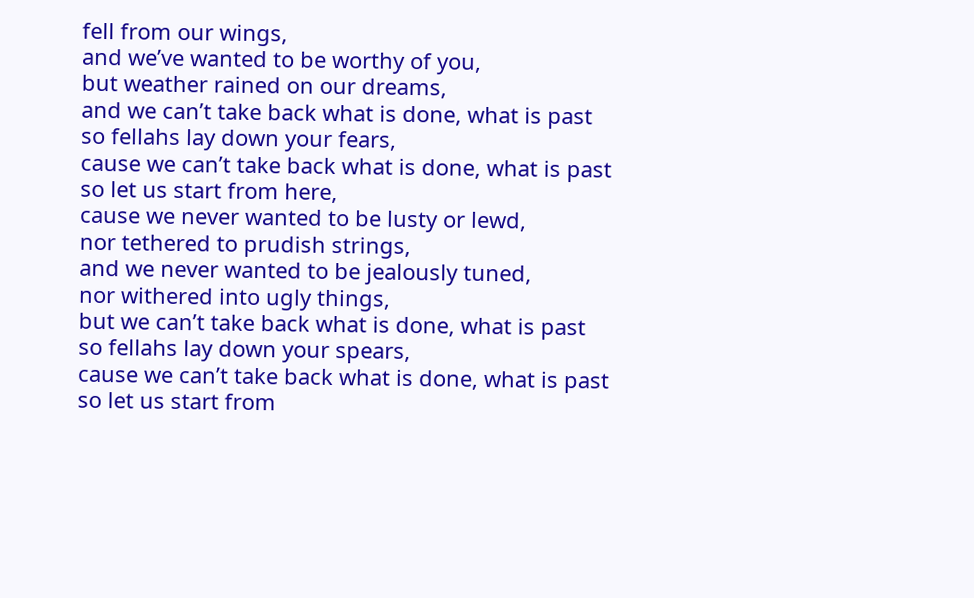fell from our wings,
and we’ve wanted to be worthy of you,
but weather rained on our dreams,
and we can’t take back what is done, what is past
so fellahs lay down your fears,
cause we can’t take back what is done, what is past
so let us start from here,
cause we never wanted to be lusty or lewd,
nor tethered to prudish strings,
and we never wanted to be jealously tuned,
nor withered into ugly things,
but we can’t take back what is done, what is past
so fellahs lay down your spears,
cause we can’t take back what is done, what is past
so let us start from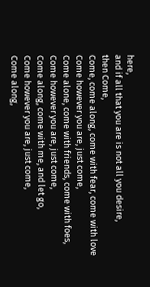here,
and if all that you are is not all you desire,
then Come,
Come, come along, come with fear, come with love
Come however you are, just come,
Come alone, come with friends, come with foes,
Come however you are, just come,
Come along, come with me, and let go,
Come however you are, just come,
Come along,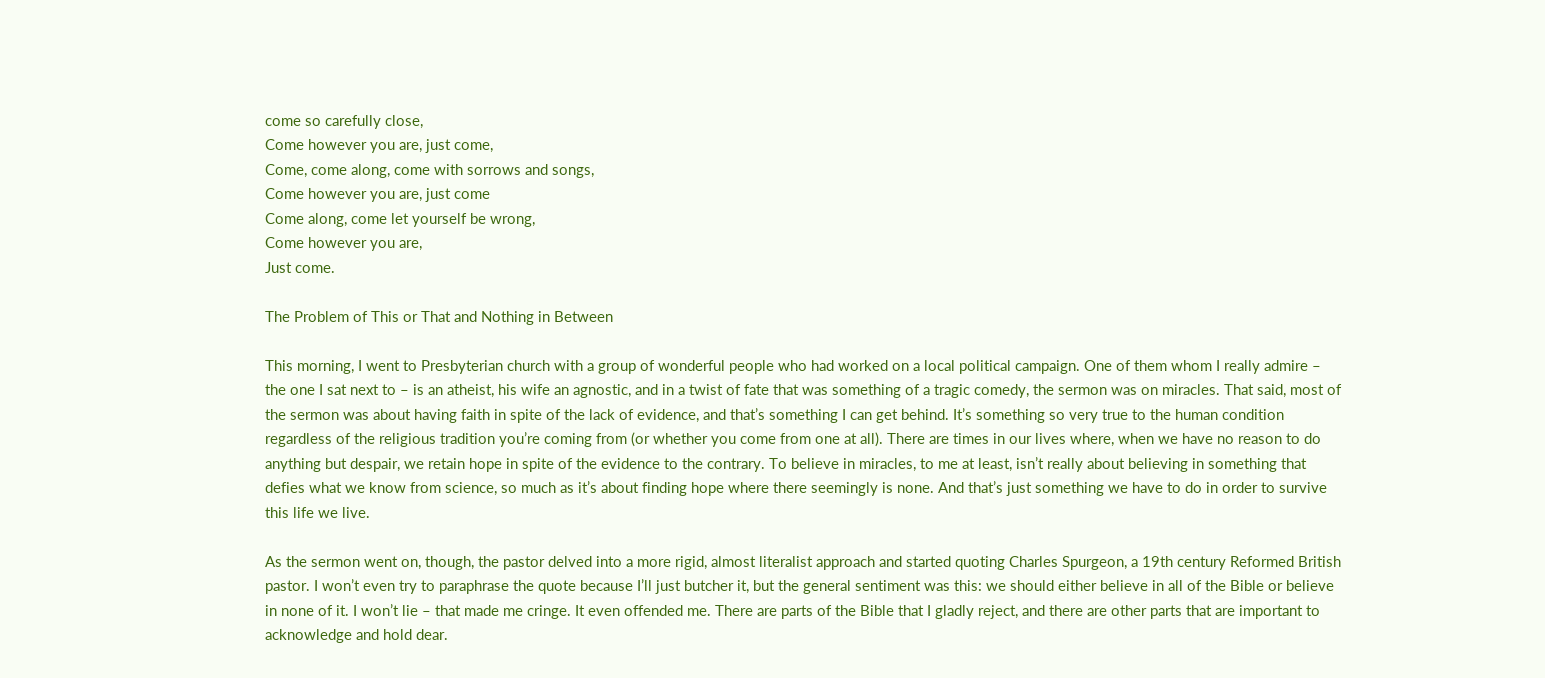come so carefully close,
Come however you are, just come,
Come, come along, come with sorrows and songs,
Come however you are, just come
Come along, come let yourself be wrong,
Come however you are,
Just come.

The Problem of This or That and Nothing in Between

This morning, I went to Presbyterian church with a group of wonderful people who had worked on a local political campaign. One of them whom I really admire – the one I sat next to – is an atheist, his wife an agnostic, and in a twist of fate that was something of a tragic comedy, the sermon was on miracles. That said, most of the sermon was about having faith in spite of the lack of evidence, and that’s something I can get behind. It’s something so very true to the human condition regardless of the religious tradition you’re coming from (or whether you come from one at all). There are times in our lives where, when we have no reason to do anything but despair, we retain hope in spite of the evidence to the contrary. To believe in miracles, to me at least, isn’t really about believing in something that defies what we know from science, so much as it’s about finding hope where there seemingly is none. And that’s just something we have to do in order to survive this life we live.

As the sermon went on, though, the pastor delved into a more rigid, almost literalist approach and started quoting Charles Spurgeon, a 19th century Reformed British pastor. I won’t even try to paraphrase the quote because I’ll just butcher it, but the general sentiment was this: we should either believe in all of the Bible or believe in none of it. I won’t lie – that made me cringe. It even offended me. There are parts of the Bible that I gladly reject, and there are other parts that are important to acknowledge and hold dear.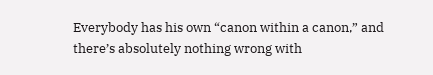Everybody has his own “canon within a canon,” and there’s absolutely nothing wrong with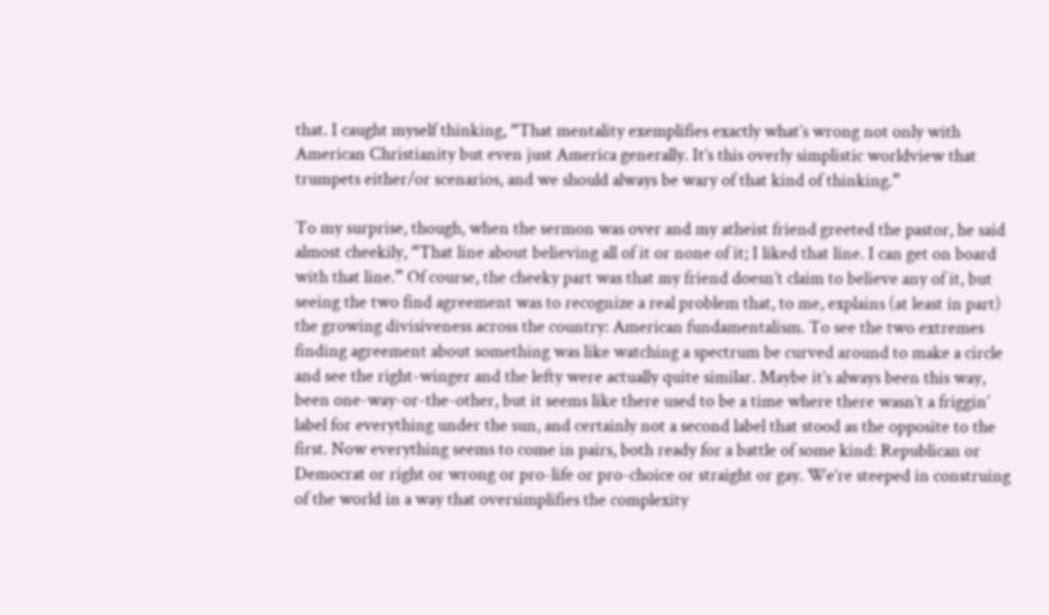that. I caught myself thinking, “That mentality exemplifies exactly what’s wrong not only with American Christianity but even just America generally. It’s this overly simplistic worldview that trumpets either/or scenarios, and we should always be wary of that kind of thinking.”

To my surprise, though, when the sermon was over and my atheist friend greeted the pastor, he said almost cheekily, “That line about believing all of it or none of it; I liked that line. I can get on board with that line.” Of course, the cheeky part was that my friend doesn’t claim to believe any of it, but seeing the two find agreement was to recognize a real problem that, to me, explains (at least in part) the growing divisiveness across the country: American fundamentalism. To see the two extremes finding agreement about something was like watching a spectrum be curved around to make a circle and see the right-winger and the lefty were actually quite similar. Maybe it’s always been this way, been one-way-or-the-other, but it seems like there used to be a time where there wasn’t a friggin’ label for everything under the sun, and certainly not a second label that stood as the opposite to the first. Now everything seems to come in pairs, both ready for a battle of some kind: Republican or Democrat or right or wrong or pro-life or pro-choice or straight or gay. We’re steeped in construing of the world in a way that oversimplifies the complexity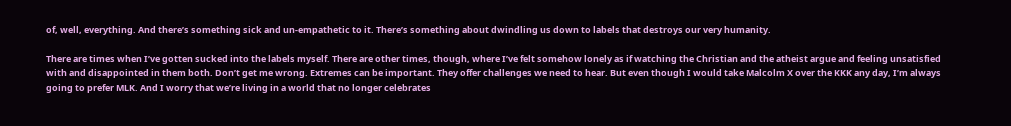of, well, everything. And there’s something sick and un-empathetic to it. There’s something about dwindling us down to labels that destroys our very humanity.

There are times when I’ve gotten sucked into the labels myself. There are other times, though, where I’ve felt somehow lonely as if watching the Christian and the atheist argue and feeling unsatisfied with and disappointed in them both. Don’t get me wrong. Extremes can be important. They offer challenges we need to hear. But even though I would take Malcolm X over the KKK any day, I’m always going to prefer MLK. And I worry that we’re living in a world that no longer celebrates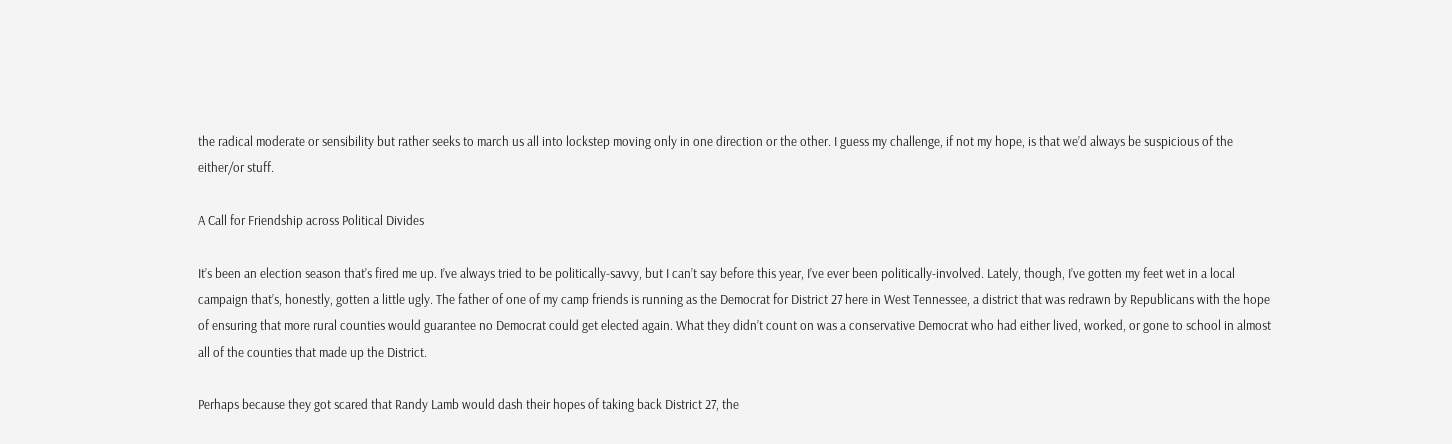the radical moderate or sensibility but rather seeks to march us all into lockstep moving only in one direction or the other. I guess my challenge, if not my hope, is that we’d always be suspicious of the either/or stuff.

A Call for Friendship across Political Divides

It’s been an election season that’s fired me up. I’ve always tried to be politically-savvy, but I can’t say before this year, I’ve ever been politically-involved. Lately, though, I’ve gotten my feet wet in a local campaign that’s, honestly, gotten a little ugly. The father of one of my camp friends is running as the Democrat for District 27 here in West Tennessee, a district that was redrawn by Republicans with the hope of ensuring that more rural counties would guarantee no Democrat could get elected again. What they didn’t count on was a conservative Democrat who had either lived, worked, or gone to school in almost all of the counties that made up the District.

Perhaps because they got scared that Randy Lamb would dash their hopes of taking back District 27, the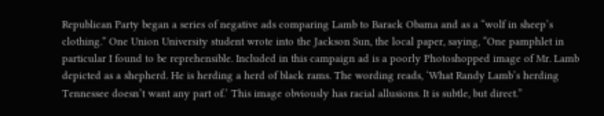Republican Party began a series of negative ads comparing Lamb to Barack Obama and as a “wolf in sheep’s clothing.” One Union University student wrote into the Jackson Sun, the local paper, saying, “One pamphlet in particular I found to be reprehensible. Included in this campaign ad is a poorly Photoshopped image of Mr. Lamb depicted as a shepherd. He is herding a herd of black rams. The wording reads, ‘What Randy Lamb’s herding Tennessee doesn’t want any part of.’ This image obviously has racial allusions. It is subtle, but direct.”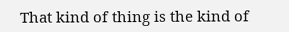That kind of thing is the kind of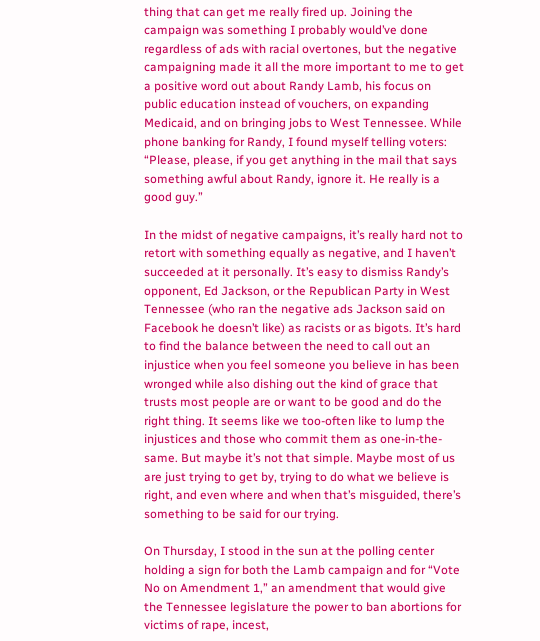thing that can get me really fired up. Joining the campaign was something I probably would’ve done regardless of ads with racial overtones, but the negative campaigning made it all the more important to me to get a positive word out about Randy Lamb, his focus on public education instead of vouchers, on expanding Medicaid, and on bringing jobs to West Tennessee. While phone banking for Randy, I found myself telling voters: “Please, please, if you get anything in the mail that says something awful about Randy, ignore it. He really is a good guy.”

In the midst of negative campaigns, it’s really hard not to retort with something equally as negative, and I haven’t succeeded at it personally. It’s easy to dismiss Randy’s opponent, Ed Jackson, or the Republican Party in West Tennessee (who ran the negative ads Jackson said on Facebook he doesn’t like) as racists or as bigots. It’s hard to find the balance between the need to call out an injustice when you feel someone you believe in has been wronged while also dishing out the kind of grace that trusts most people are or want to be good and do the right thing. It seems like we too-often like to lump the injustices and those who commit them as one-in-the-same. But maybe it’s not that simple. Maybe most of us are just trying to get by, trying to do what we believe is right, and even where and when that’s misguided, there’s something to be said for our trying.

On Thursday, I stood in the sun at the polling center holding a sign for both the Lamb campaign and for “Vote No on Amendment 1,” an amendment that would give the Tennessee legislature the power to ban abortions for victims of rape, incest,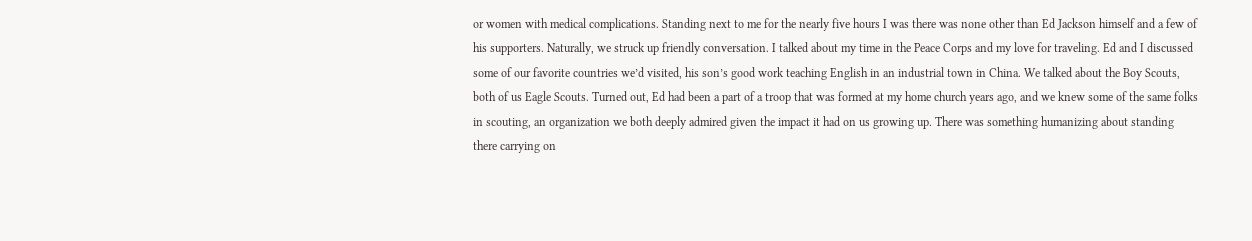or women with medical complications. Standing next to me for the nearly five hours I was there was none other than Ed Jackson himself and a few of his supporters. Naturally, we struck up friendly conversation. I talked about my time in the Peace Corps and my love for traveling. Ed and I discussed some of our favorite countries we’d visited, his son’s good work teaching English in an industrial town in China. We talked about the Boy Scouts, both of us Eagle Scouts. Turned out, Ed had been a part of a troop that was formed at my home church years ago, and we knew some of the same folks in scouting, an organization we both deeply admired given the impact it had on us growing up. There was something humanizing about standing there carrying on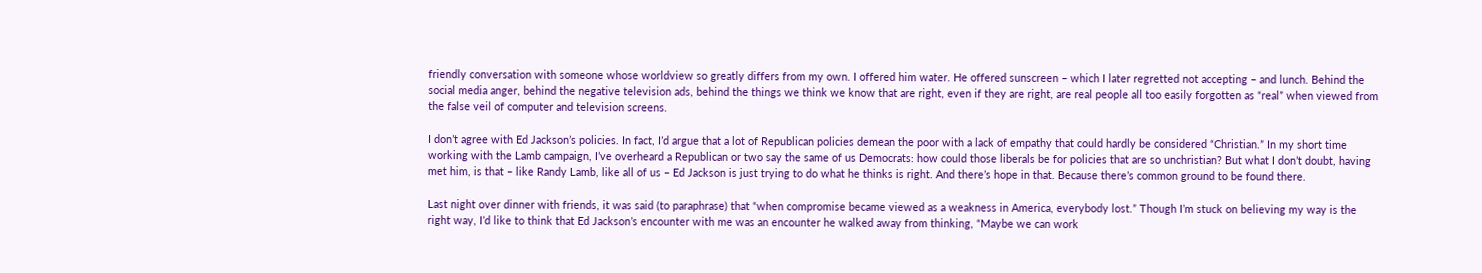friendly conversation with someone whose worldview so greatly differs from my own. I offered him water. He offered sunscreen – which I later regretted not accepting – and lunch. Behind the social media anger, behind the negative television ads, behind the things we think we know that are right, even if they are right, are real people all too easily forgotten as “real” when viewed from the false veil of computer and television screens.

I don’t agree with Ed Jackson’s policies. In fact, I’d argue that a lot of Republican policies demean the poor with a lack of empathy that could hardly be considered “Christian.” In my short time working with the Lamb campaign, I’ve overheard a Republican or two say the same of us Democrats: how could those liberals be for policies that are so unchristian? But what I don’t doubt, having met him, is that – like Randy Lamb, like all of us – Ed Jackson is just trying to do what he thinks is right. And there’s hope in that. Because there’s common ground to be found there.

Last night over dinner with friends, it was said (to paraphrase) that “when compromise became viewed as a weakness in America, everybody lost.” Though I’m stuck on believing my way is the right way, I’d like to think that Ed Jackson’s encounter with me was an encounter he walked away from thinking, “Maybe we can work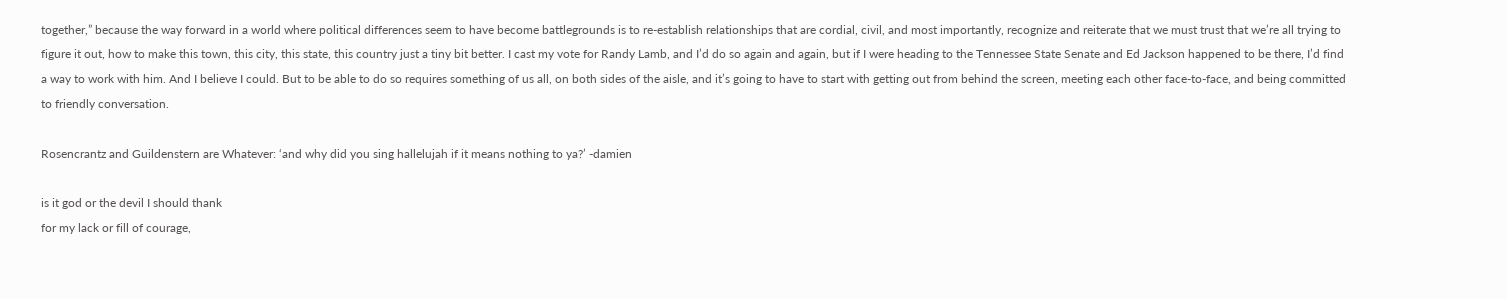together,” because the way forward in a world where political differences seem to have become battlegrounds is to re-establish relationships that are cordial, civil, and most importantly, recognize and reiterate that we must trust that we’re all trying to figure it out, how to make this town, this city, this state, this country just a tiny bit better. I cast my vote for Randy Lamb, and I’d do so again and again, but if I were heading to the Tennessee State Senate and Ed Jackson happened to be there, I’d find a way to work with him. And I believe I could. But to be able to do so requires something of us all, on both sides of the aisle, and it’s going to have to start with getting out from behind the screen, meeting each other face-to-face, and being committed to friendly conversation.

Rosencrantz and Guildenstern are Whatever: ‘and why did you sing hallelujah if it means nothing to ya?’ -damien

is it god or the devil I should thank
for my lack or fill of courage,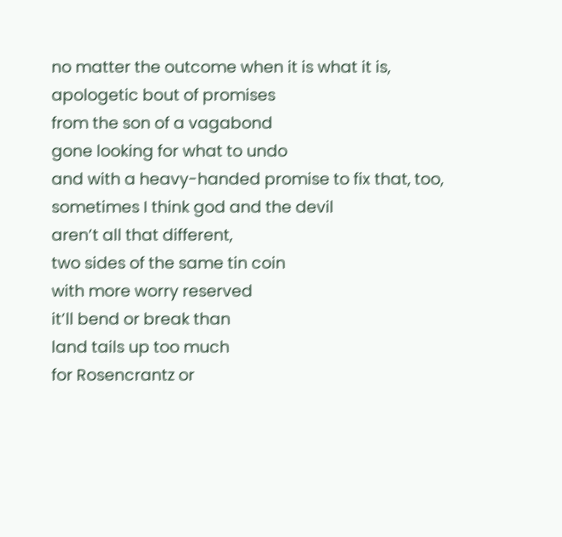no matter the outcome when it is what it is,
apologetic bout of promises
from the son of a vagabond
gone looking for what to undo
and with a heavy-handed promise to fix that, too,
sometimes I think god and the devil
aren’t all that different,
two sides of the same tin coin
with more worry reserved
it’ll bend or break than
land tails up too much
for Rosencrantz or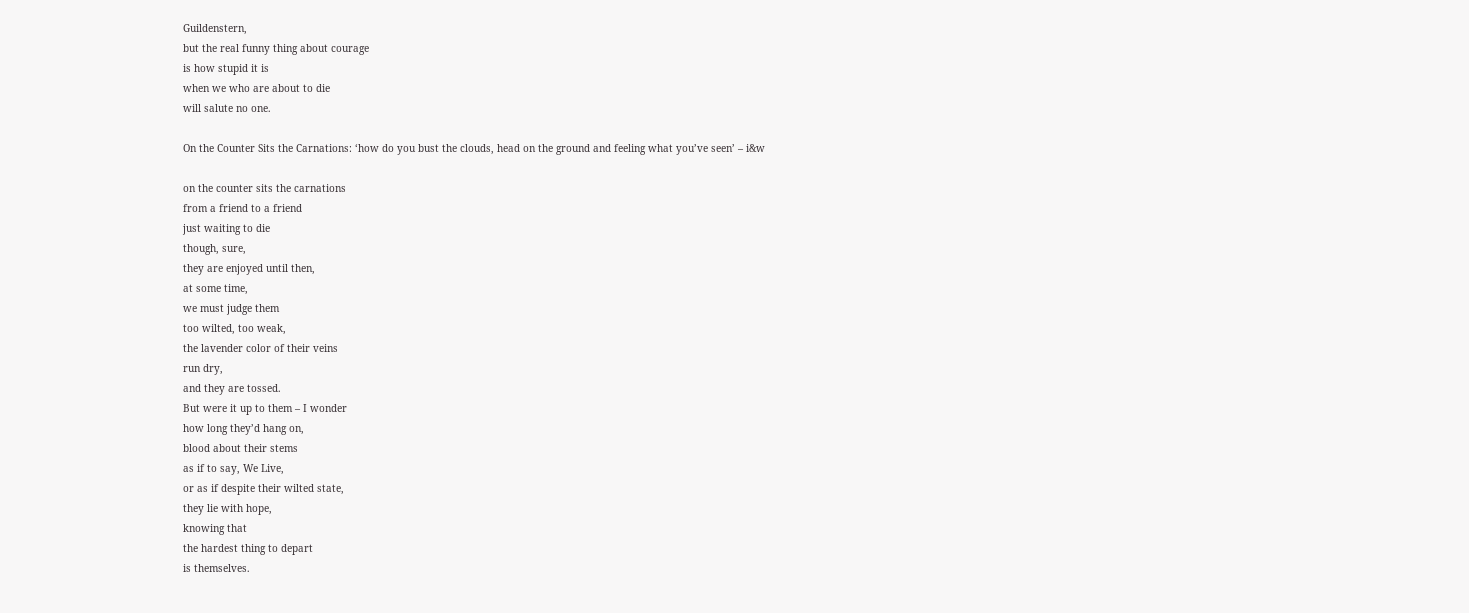Guildenstern,
but the real funny thing about courage
is how stupid it is
when we who are about to die
will salute no one.

On the Counter Sits the Carnations: ‘how do you bust the clouds, head on the ground and feeling what you’ve seen’ – i&w

on the counter sits the carnations
from a friend to a friend
just waiting to die
though, sure,
they are enjoyed until then,
at some time,
we must judge them
too wilted, too weak,
the lavender color of their veins
run dry,
and they are tossed.
But were it up to them – I wonder
how long they’d hang on,
blood about their stems
as if to say, We Live,
or as if despite their wilted state,
they lie with hope,
knowing that
the hardest thing to depart
is themselves.